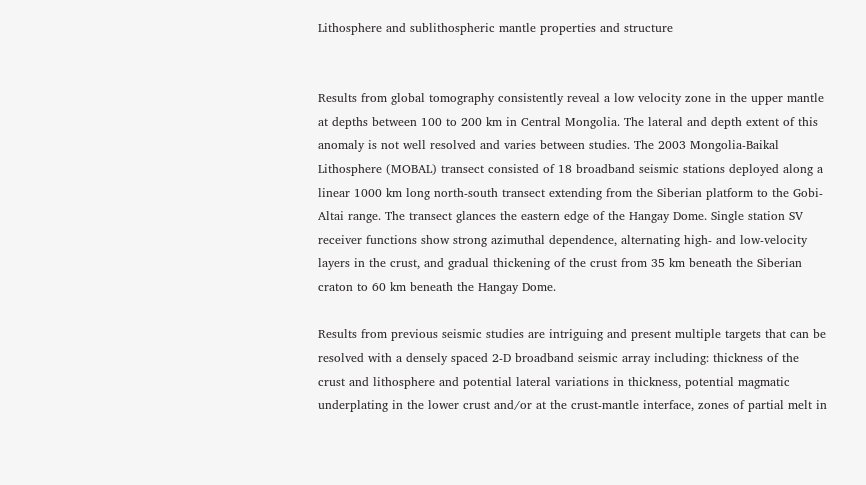Lithosphere and sublithospheric mantle properties and structure


Results from global tomography consistently reveal a low velocity zone in the upper mantle at depths between 100 to 200 km in Central Mongolia. The lateral and depth extent of this anomaly is not well resolved and varies between studies. The 2003 Mongolia-Baikal Lithosphere (MOBAL) transect consisted of 18 broadband seismic stations deployed along a linear 1000 km long north-south transect extending from the Siberian platform to the Gobi-Altai range. The transect glances the eastern edge of the Hangay Dome. Single station SV receiver functions show strong azimuthal dependence, alternating high- and low-velocity layers in the crust, and gradual thickening of the crust from 35 km beneath the Siberian craton to 60 km beneath the Hangay Dome.

Results from previous seismic studies are intriguing and present multiple targets that can be resolved with a densely spaced 2-D broadband seismic array including: thickness of the crust and lithosphere and potential lateral variations in thickness, potential magmatic underplating in the lower crust and/or at the crust-mantle interface, zones of partial melt in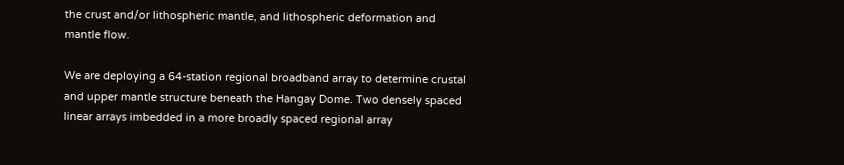the crust and/or lithospheric mantle, and lithospheric deformation and mantle flow.

We are deploying a 64-station regional broadband array to determine crustal and upper mantle structure beneath the Hangay Dome. Two densely spaced linear arrays imbedded in a more broadly spaced regional array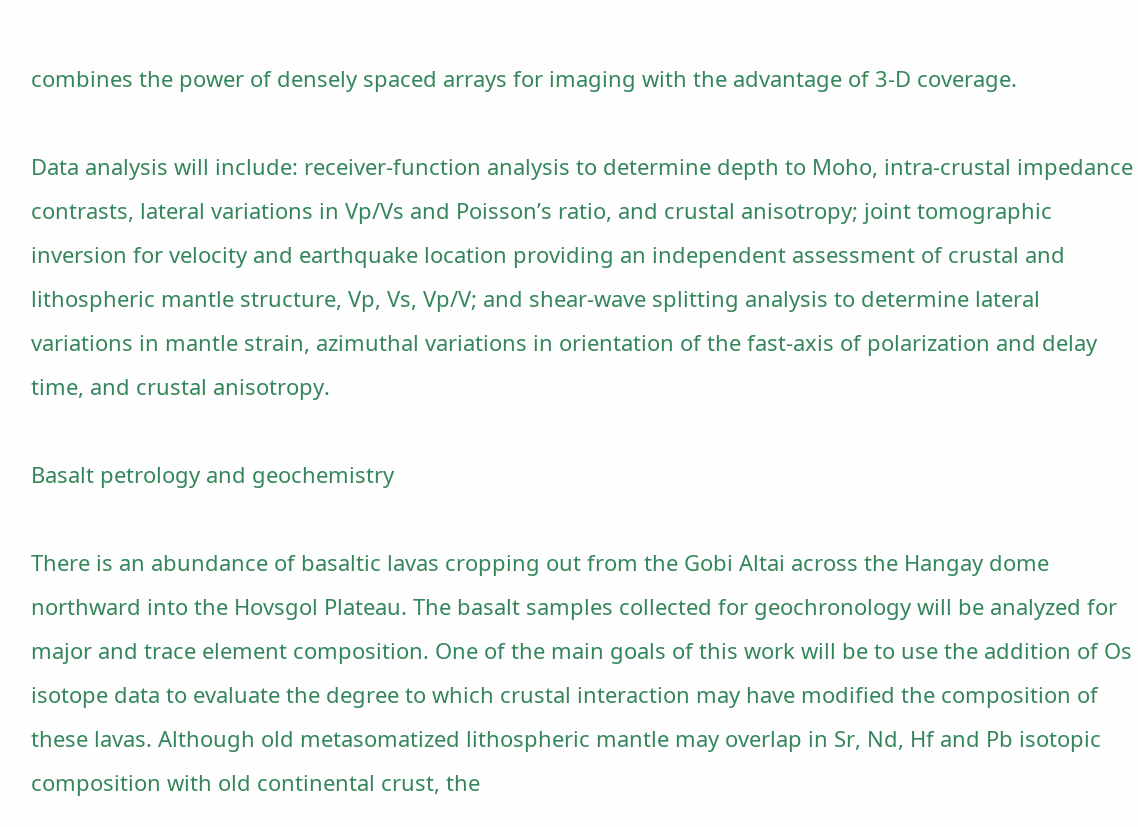combines the power of densely spaced arrays for imaging with the advantage of 3-D coverage.

Data analysis will include: receiver-function analysis to determine depth to Moho, intra-crustal impedance contrasts, lateral variations in Vp/Vs and Poisson’s ratio, and crustal anisotropy; joint tomographic inversion for velocity and earthquake location providing an independent assessment of crustal and lithospheric mantle structure, Vp, Vs, Vp/V; and shear-wave splitting analysis to determine lateral variations in mantle strain, azimuthal variations in orientation of the fast-axis of polarization and delay time, and crustal anisotropy.

Basalt petrology and geochemistry

There is an abundance of basaltic lavas cropping out from the Gobi Altai across the Hangay dome northward into the Hovsgol Plateau. The basalt samples collected for geochronology will be analyzed for major and trace element composition. One of the main goals of this work will be to use the addition of Os isotope data to evaluate the degree to which crustal interaction may have modified the composition of these lavas. Although old metasomatized lithospheric mantle may overlap in Sr, Nd, Hf and Pb isotopic composition with old continental crust, the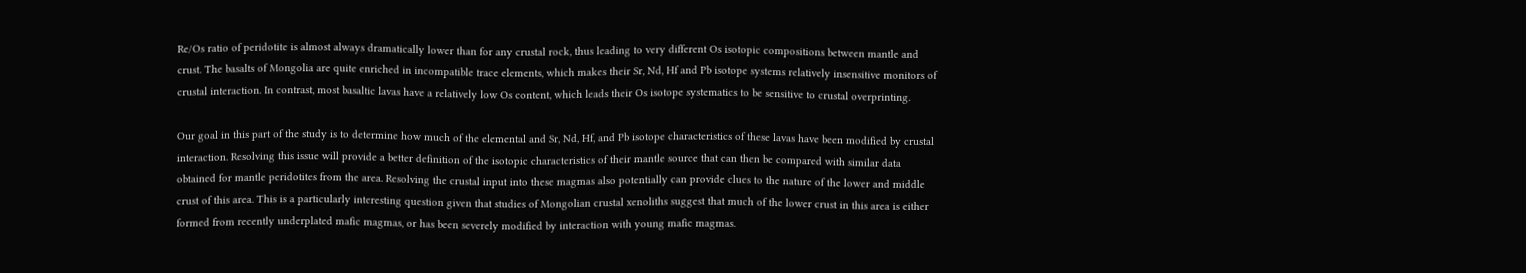Re/Os ratio of peridotite is almost always dramatically lower than for any crustal rock, thus leading to very different Os isotopic compositions between mantle and crust. The basalts of Mongolia are quite enriched in incompatible trace elements, which makes their Sr, Nd, Hf and Pb isotope systems relatively insensitive monitors of crustal interaction. In contrast, most basaltic lavas have a relatively low Os content, which leads their Os isotope systematics to be sensitive to crustal overprinting.

Our goal in this part of the study is to determine how much of the elemental and Sr, Nd, Hf, and Pb isotope characteristics of these lavas have been modified by crustal interaction. Resolving this issue will provide a better definition of the isotopic characteristics of their mantle source that can then be compared with similar data obtained for mantle peridotites from the area. Resolving the crustal input into these magmas also potentially can provide clues to the nature of the lower and middle crust of this area. This is a particularly interesting question given that studies of Mongolian crustal xenoliths suggest that much of the lower crust in this area is either formed from recently underplated mafic magmas, or has been severely modified by interaction with young mafic magmas.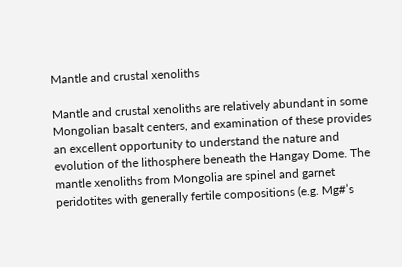Mantle and crustal xenoliths

Mantle and crustal xenoliths are relatively abundant in some Mongolian basalt centers, and examination of these provides an excellent opportunity to understand the nature and evolution of the lithosphere beneath the Hangay Dome. The mantle xenoliths from Mongolia are spinel and garnet peridotites with generally fertile compositions (e.g. Mg#’s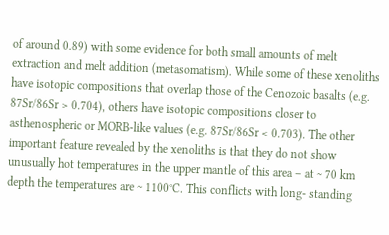of around 0.89) with some evidence for both small amounts of melt extraction and melt addition (metasomatism). While some of these xenoliths have isotopic compositions that overlap those of the Cenozoic basalts (e.g. 87Sr/86Sr > 0.704), others have isotopic compositions closer to asthenospheric or MORB-like values (e.g. 87Sr/86Sr < 0.703). The other important feature revealed by the xenoliths is that they do not show unusually hot temperatures in the upper mantle of this area – at ~ 70 km depth the temperatures are ~ 1100°C. This conflicts with long- standing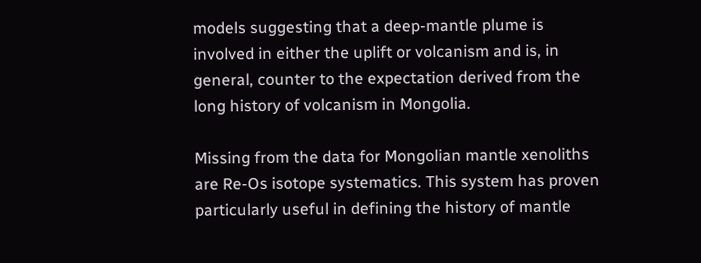models suggesting that a deep-mantle plume is involved in either the uplift or volcanism and is, in general, counter to the expectation derived from the long history of volcanism in Mongolia.

Missing from the data for Mongolian mantle xenoliths are Re-Os isotope systematics. This system has proven particularly useful in defining the history of mantle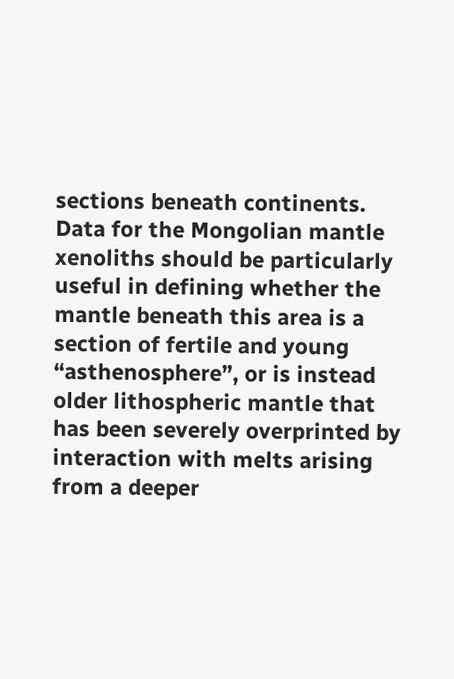sections beneath continents. Data for the Mongolian mantle xenoliths should be particularly useful in defining whether the mantle beneath this area is a section of fertile and young “asthenosphere”, or is instead older lithospheric mantle that has been severely overprinted by interaction with melts arising from a deeper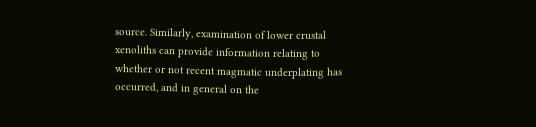source. Similarly, examination of lower crustal xenoliths can provide information relating to whether or not recent magmatic underplating has occurred, and in general on the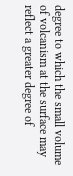degree to which the small volume of volcanism at the surface may reflect a greater degree of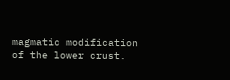magmatic modification of the lower crust.